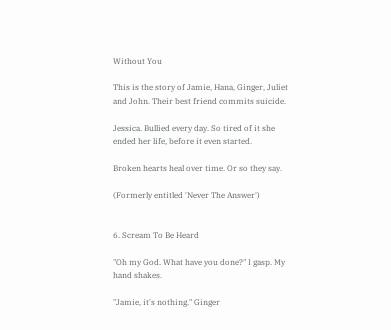Without You

This is the story of Jamie, Hana, Ginger, Juliet and John. Their best friend commits suicide.

Jessica. Bullied every day. So tired of it she ended her life, before it even started.

Broken hearts heal over time. Or so they say.

(Formerly entitled 'Never The Answer')


6. Scream To Be Heard

"Oh my God. What have you done?" I gasp. My hand shakes.

"Jamie, it's nothing." Ginger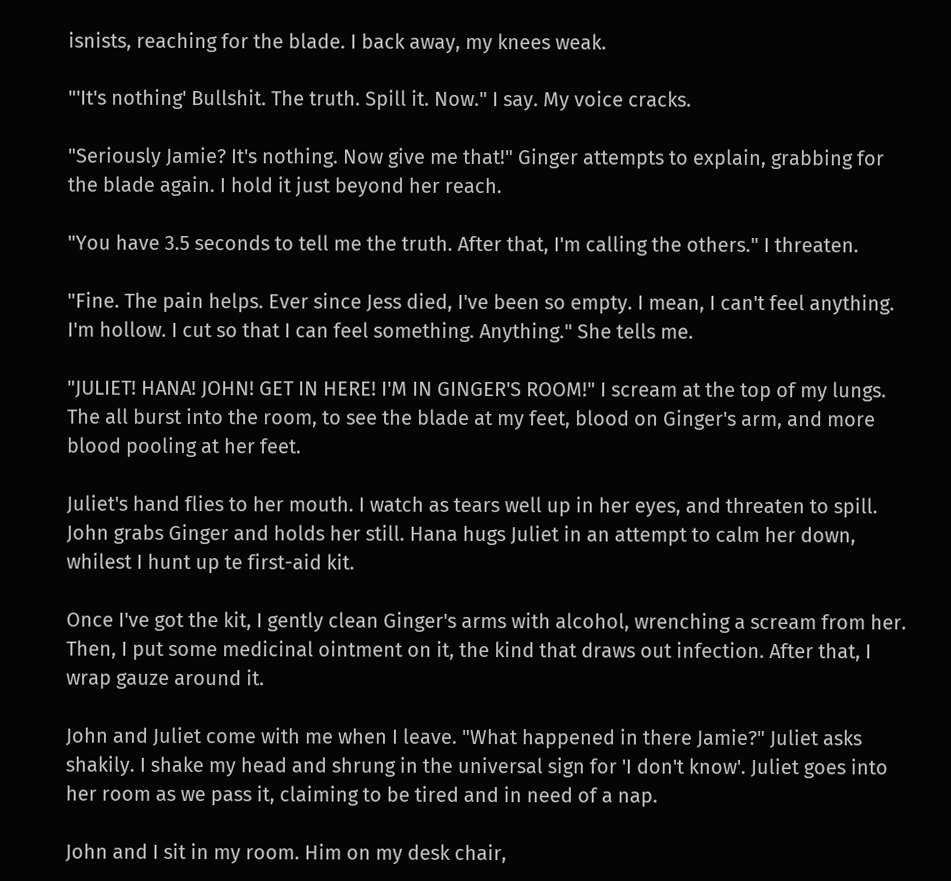isnists, reaching for the blade. I back away, my knees weak.

"'It's nothing' Bullshit. The truth. Spill it. Now." I say. My voice cracks.

"Seriously Jamie? It's nothing. Now give me that!" Ginger attempts to explain, grabbing for the blade again. I hold it just beyond her reach.

"You have 3.5 seconds to tell me the truth. After that, I'm calling the others." I threaten.

"Fine. The pain helps. Ever since Jess died, I've been so empty. I mean, I can't feel anything. I'm hollow. I cut so that I can feel something. Anything." She tells me.

"JULIET! HANA! JOHN! GET IN HERE! I'M IN GINGER'S ROOM!" I scream at the top of my lungs. The all burst into the room, to see the blade at my feet, blood on Ginger's arm, and more blood pooling at her feet.

Juliet's hand flies to her mouth. I watch as tears well up in her eyes, and threaten to spill. John grabs Ginger and holds her still. Hana hugs Juliet in an attempt to calm her down, whilest I hunt up te first-aid kit.

Once I've got the kit, I gently clean Ginger's arms with alcohol, wrenching a scream from her. Then, I put some medicinal ointment on it, the kind that draws out infection. After that, I wrap gauze around it.

John and Juliet come with me when I leave. "What happened in there Jamie?" Juliet asks shakily. I shake my head and shrung in the universal sign for 'I don't know'. Juliet goes into her room as we pass it, claiming to be tired and in need of a nap.

John and I sit in my room. Him on my desk chair,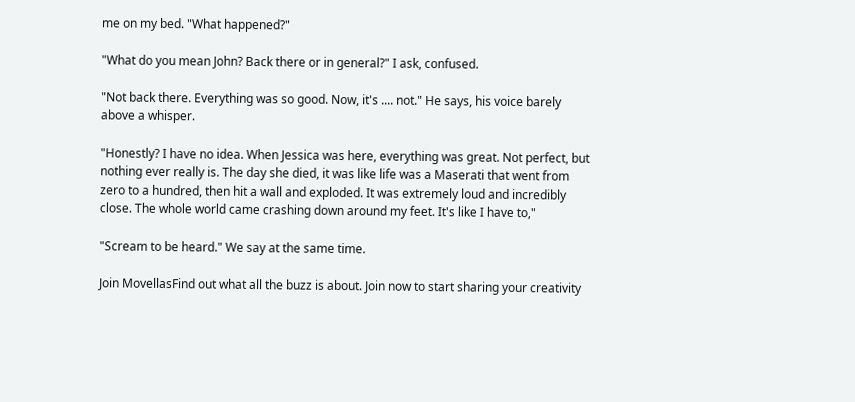me on my bed. "What happened?"

"What do you mean John? Back there or in general?" I ask, confused.

"Not back there. Everything was so good. Now, it's .... not." He says, his voice barely above a whisper.

"Honestly? I have no idea. When Jessica was here, everything was great. Not perfect, but nothing ever really is. The day she died, it was like life was a Maserati that went from zero to a hundred, then hit a wall and exploded. It was extremely loud and incredibly close. The whole world came crashing down around my feet. It's like I have to,"

"Scream to be heard." We say at the same time.

Join MovellasFind out what all the buzz is about. Join now to start sharing your creativity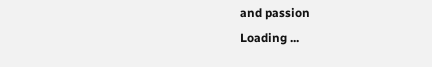and passion
Loading ...